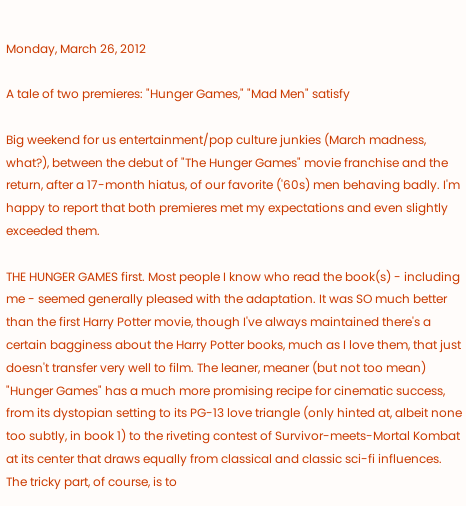Monday, March 26, 2012

A tale of two premieres: "Hunger Games," "Mad Men" satisfy

Big weekend for us entertainment/pop culture junkies (March madness, what?), between the debut of "The Hunger Games" movie franchise and the return, after a 17-month hiatus, of our favorite ('60s) men behaving badly. I'm happy to report that both premieres met my expectations and even slightly exceeded them.

THE HUNGER GAMES first. Most people I know who read the book(s) - including me - seemed generally pleased with the adaptation. It was SO much better than the first Harry Potter movie, though I've always maintained there's a certain bagginess about the Harry Potter books, much as I love them, that just doesn't transfer very well to film. The leaner, meaner (but not too mean) "Hunger Games" has a much more promising recipe for cinematic success, from its dystopian setting to its PG-13 love triangle (only hinted at, albeit none too subtly, in book 1) to the riveting contest of Survivor-meets-Mortal Kombat at its center that draws equally from classical and classic sci-fi influences. The tricky part, of course, is to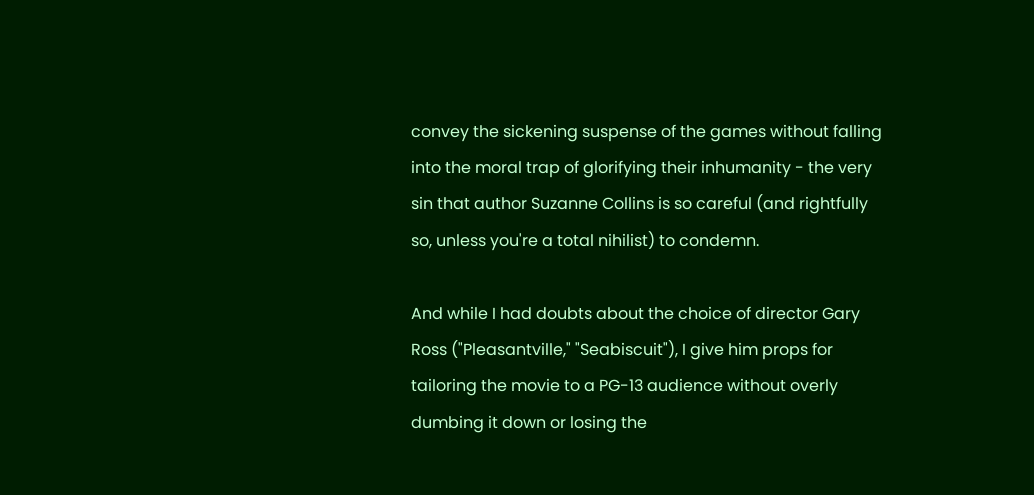convey the sickening suspense of the games without falling into the moral trap of glorifying their inhumanity - the very sin that author Suzanne Collins is so careful (and rightfully so, unless you're a total nihilist) to condemn.

And while I had doubts about the choice of director Gary Ross ("Pleasantville," "Seabiscuit"), I give him props for tailoring the movie to a PG-13 audience without overly dumbing it down or losing the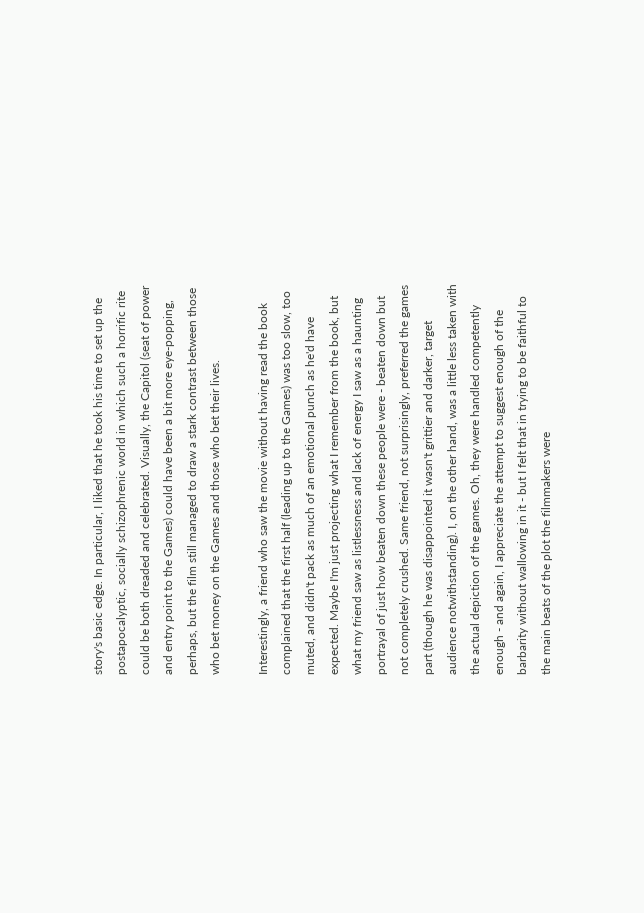story's basic edge. In particular, I liked that he took his time to set up the postapocalyptic, socially schizophrenic world in which such a horrific rite could be both dreaded and celebrated. Visually, the Capitol (seat of power and entry point to the Games) could have been a bit more eye-popping, perhaps, but the film still managed to draw a stark contrast between those who bet money on the Games and those who bet their lives.

Interestingly, a friend who saw the movie without having read the book complained that the first half (leading up to the Games) was too slow, too muted, and didn't pack as much of an emotional punch as he'd have expected. Maybe I'm just projecting what I remember from the book, but what my friend saw as listlessness and lack of energy I saw as a haunting portrayal of just how beaten down these people were - beaten down but not completely crushed. Same friend, not surprisingly, preferred the games part (though he was disappointed it wasn't grittier and darker, target audience notwithstanding). I, on the other hand, was a little less taken with the actual depiction of the games. Oh, they were handled competently enough - and again, I appreciate the attempt to suggest enough of the barbarity without wallowing in it - but I felt that in trying to be faithful to the main beats of the plot the filmmakers were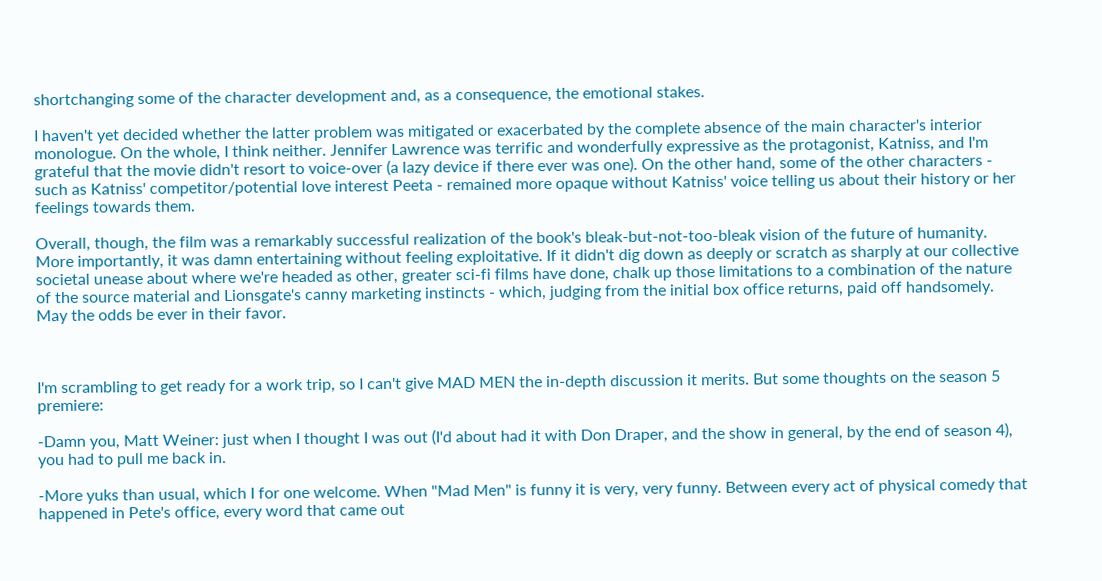shortchanging some of the character development and, as a consequence, the emotional stakes.

I haven't yet decided whether the latter problem was mitigated or exacerbated by the complete absence of the main character's interior monologue. On the whole, I think neither. Jennifer Lawrence was terrific and wonderfully expressive as the protagonist, Katniss, and I'm grateful that the movie didn't resort to voice-over (a lazy device if there ever was one). On the other hand, some of the other characters - such as Katniss' competitor/potential love interest Peeta - remained more opaque without Katniss' voice telling us about their history or her feelings towards them.

Overall, though, the film was a remarkably successful realization of the book's bleak-but-not-too-bleak vision of the future of humanity. More importantly, it was damn entertaining without feeling exploitative. If it didn't dig down as deeply or scratch as sharply at our collective societal unease about where we're headed as other, greater sci-fi films have done, chalk up those limitations to a combination of the nature of the source material and Lionsgate's canny marketing instincts - which, judging from the initial box office returns, paid off handsomely. May the odds be ever in their favor.



I'm scrambling to get ready for a work trip, so I can't give MAD MEN the in-depth discussion it merits. But some thoughts on the season 5 premiere:

-Damn you, Matt Weiner: just when I thought I was out (I'd about had it with Don Draper, and the show in general, by the end of season 4), you had to pull me back in.

-More yuks than usual, which I for one welcome. When "Mad Men" is funny it is very, very funny. Between every act of physical comedy that happened in Pete's office, every word that came out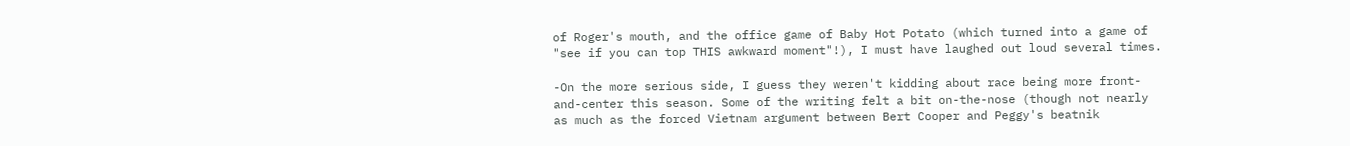of Roger's mouth, and the office game of Baby Hot Potato (which turned into a game of "see if you can top THIS awkward moment"!), I must have laughed out loud several times.

-On the more serious side, I guess they weren't kidding about race being more front-and-center this season. Some of the writing felt a bit on-the-nose (though not nearly as much as the forced Vietnam argument between Bert Cooper and Peggy's beatnik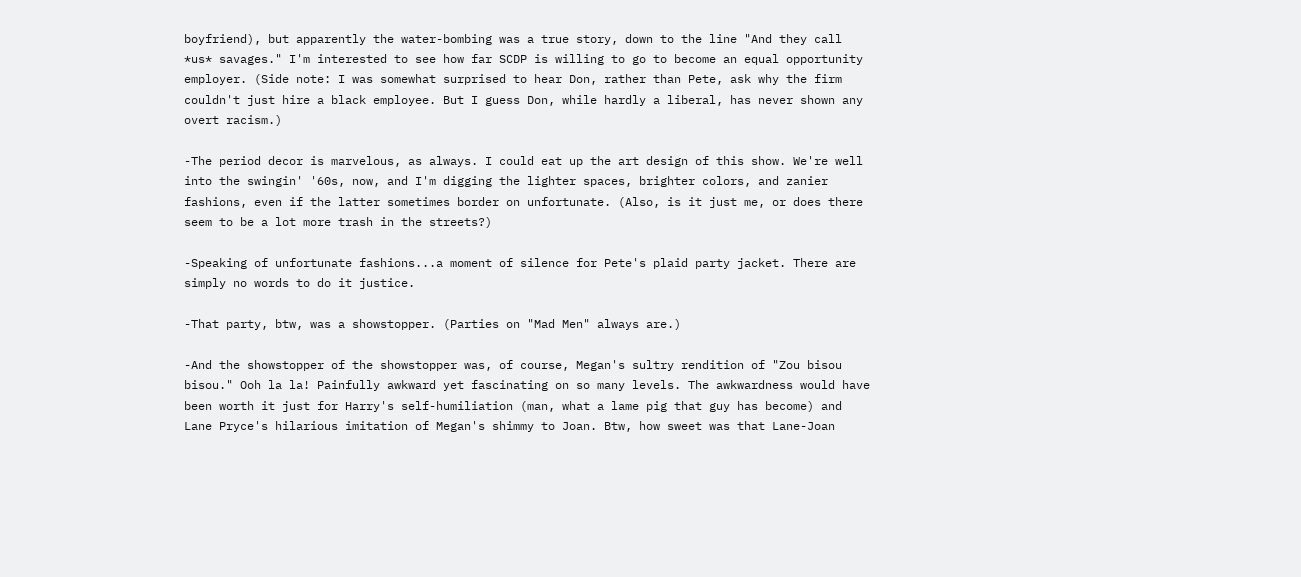boyfriend), but apparently the water-bombing was a true story, down to the line "And they call *us* savages." I'm interested to see how far SCDP is willing to go to become an equal opportunity employer. (Side note: I was somewhat surprised to hear Don, rather than Pete, ask why the firm couldn't just hire a black employee. But I guess Don, while hardly a liberal, has never shown any overt racism.)

-The period decor is marvelous, as always. I could eat up the art design of this show. We're well into the swingin' '60s, now, and I'm digging the lighter spaces, brighter colors, and zanier fashions, even if the latter sometimes border on unfortunate. (Also, is it just me, or does there seem to be a lot more trash in the streets?)

-Speaking of unfortunate fashions...a moment of silence for Pete's plaid party jacket. There are simply no words to do it justice.

-That party, btw, was a showstopper. (Parties on "Mad Men" always are.)

-And the showstopper of the showstopper was, of course, Megan's sultry rendition of "Zou bisou bisou." Ooh la la! Painfully awkward yet fascinating on so many levels. The awkwardness would have been worth it just for Harry's self-humiliation (man, what a lame pig that guy has become) and Lane Pryce's hilarious imitation of Megan's shimmy to Joan. Btw, how sweet was that Lane-Joan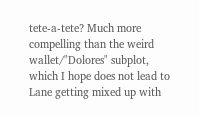tete-a-tete? Much more compelling than the weird wallet/"Dolores" subplot, which I hope does not lead to Lane getting mixed up with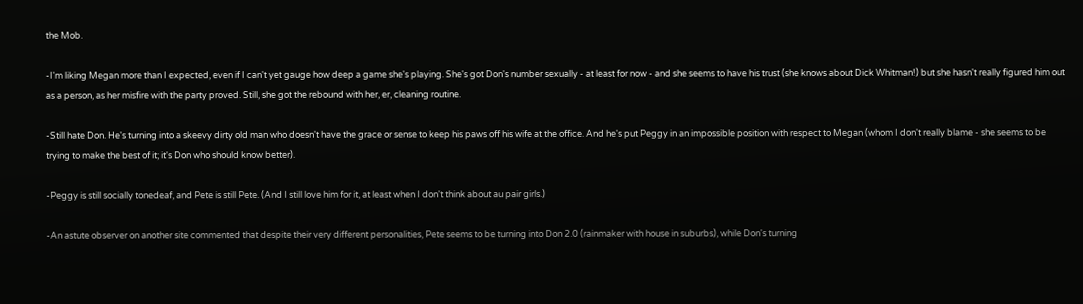the Mob.

-I'm liking Megan more than I expected, even if I can't yet gauge how deep a game she's playing. She's got Don's number sexually - at least for now - and she seems to have his trust (she knows about Dick Whitman!) but she hasn't really figured him out as a person, as her misfire with the party proved. Still, she got the rebound with her, er, cleaning routine.

-Still hate Don. He's turning into a skeevy dirty old man who doesn't have the grace or sense to keep his paws off his wife at the office. And he's put Peggy in an impossible position with respect to Megan (whom I don't really blame - she seems to be trying to make the best of it; it's Don who should know better).

-Peggy is still socially tonedeaf, and Pete is still Pete. (And I still love him for it, at least when I don't think about au pair girls.)

-An astute observer on another site commented that despite their very different personalities, Pete seems to be turning into Don 2.0 (rainmaker with house in suburbs), while Don's turning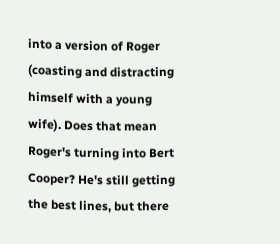into a version of Roger (coasting and distracting himself with a young wife). Does that mean Roger's turning into Bert Cooper? He's still getting the best lines, but there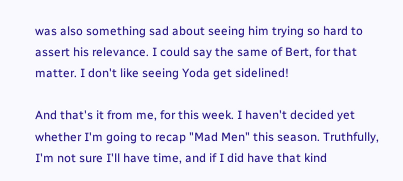was also something sad about seeing him trying so hard to assert his relevance. I could say the same of Bert, for that matter. I don't like seeing Yoda get sidelined!

And that's it from me, for this week. I haven't decided yet whether I'm going to recap "Mad Men" this season. Truthfully, I'm not sure I'll have time, and if I did have that kind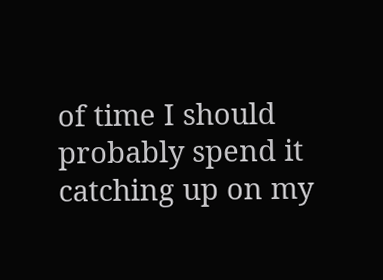of time I should probably spend it catching up on my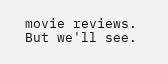movie reviews. But we'll see.